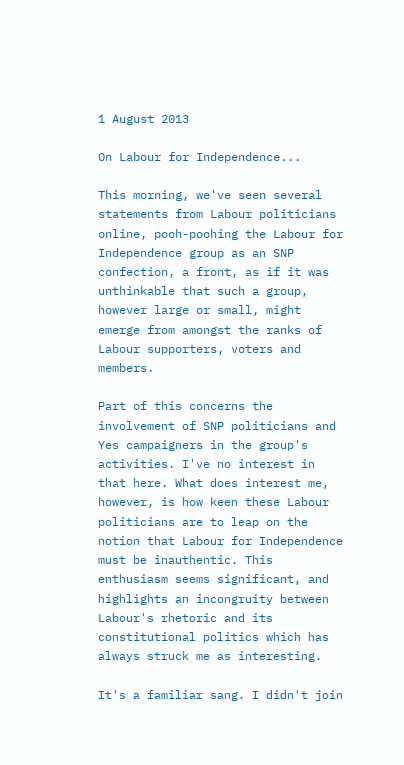1 August 2013

On Labour for Independence...

This morning, we've seen several statements from Labour politicians online, pooh-poohing the Labour for Independence group as an SNP confection, a front, as if it was unthinkable that such a group, however large or small, might emerge from amongst the ranks of Labour supporters, voters and members.

Part of this concerns the involvement of SNP politicians and Yes campaigners in the group's activities. I've no interest in that here. What does interest me, however, is how keen these Labour politicians are to leap on the notion that Labour for Independence must be inauthentic. This enthusiasm seems significant, and highlights an incongruity between Labour's rhetoric and its constitutional politics which has always struck me as interesting.

It's a familiar sang. I didn't join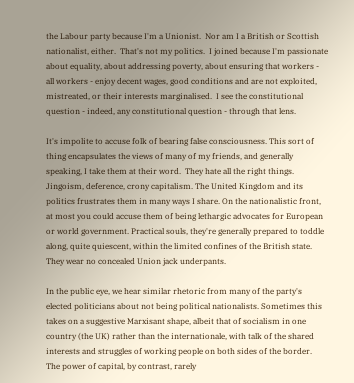the Labour party because I'm a Unionist.  Nor am I a British or Scottish nationalist, either.  That's not my politics.  I joined because I'm passionate about equality, about addressing poverty, about ensuring that workers - all workers - enjoy decent wages, good conditions and are not exploited, mistreated, or their interests marginalised.  I see the constitutional question - indeed, any constitutional question - through that lens.

It's impolite to accuse folk of bearing false consciousness. This sort of thing encapsulates the views of many of my friends, and generally speaking, I take them at their word.  They hate all the right things. Jingoism, deference, crony capitalism. The United Kingdom and its politics frustrates them in many ways I share. On the nationalistic front, at most you could accuse them of being lethargic advocates for European or world government. Practical souls, they're generally prepared to toddle along, quite quiescent, within the limited confines of the British state.  They wear no concealed Union jack underpants.

In the public eye, we hear similar rhetoric from many of the party's elected politicians about not being political nationalists. Sometimes this takes on a suggestive Marxisant shape, albeit that of socialism in one country (the UK) rather than the internationale, with talk of the shared interests and struggles of working people on both sides of the border.  The power of capital, by contrast, rarely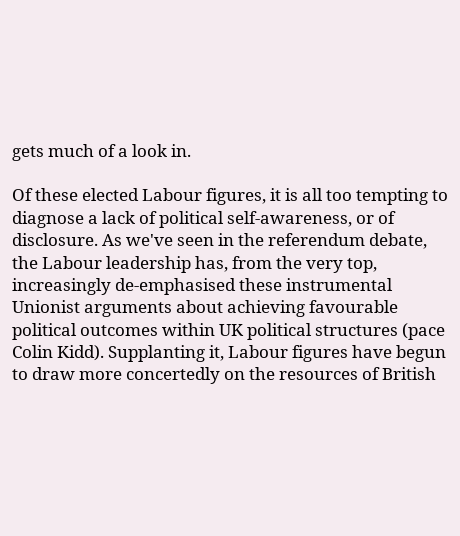gets much of a look in.

Of these elected Labour figures, it is all too tempting to diagnose a lack of political self-awareness, or of disclosure. As we've seen in the referendum debate, the Labour leadership has, from the very top, increasingly de-emphasised these instrumental Unionist arguments about achieving favourable political outcomes within UK political structures (pace Colin Kidd). Supplanting it, Labour figures have begun to draw more concertedly on the resources of British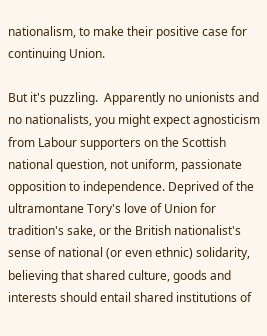nationalism, to make their positive case for continuing Union.

But it's puzzling.  Apparently no unionists and no nationalists, you might expect agnosticism from Labour supporters on the Scottish national question, not uniform, passionate opposition to independence. Deprived of the ultramontane Tory's love of Union for tradition's sake, or the British nationalist's sense of national (or even ethnic) solidarity, believing that shared culture, goods and interests should entail shared institutions of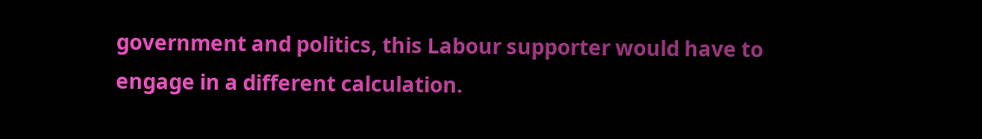government and politics, this Labour supporter would have to engage in a different calculation.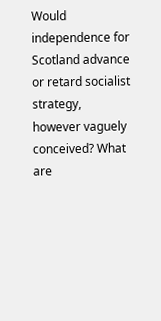Would independence for Scotland advance or retard socialist strategy, however vaguely conceived? What are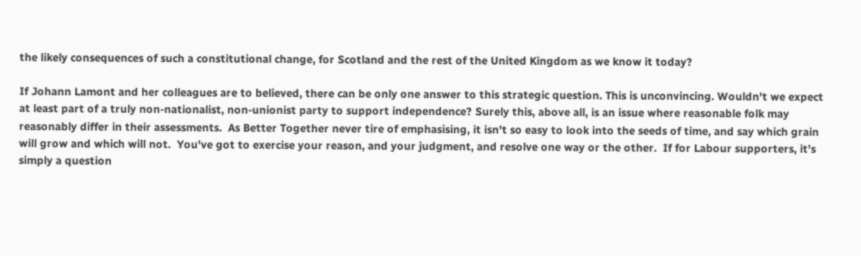the likely consequences of such a constitutional change, for Scotland and the rest of the United Kingdom as we know it today?

If Johann Lamont and her colleagues are to believed, there can be only one answer to this strategic question. This is unconvincing. Wouldn't we expect at least part of a truly non-nationalist, non-unionist party to support independence? Surely this, above all, is an issue where reasonable folk may reasonably differ in their assessments.  As Better Together never tire of emphasising, it isn't so easy to look into the seeds of time, and say which grain will grow and which will not.  You've got to exercise your reason, and your judgment, and resolve one way or the other.  If for Labour supporters, it's simply a question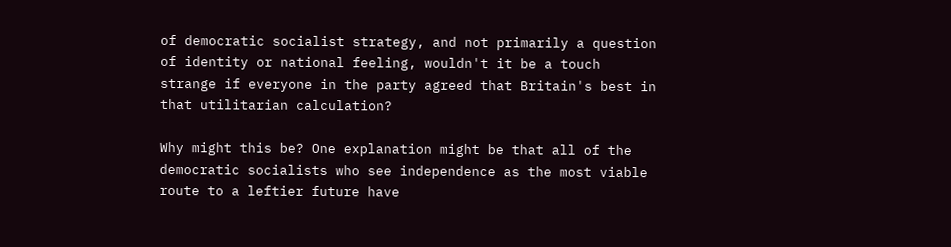of democratic socialist strategy, and not primarily a question of identity or national feeling, wouldn't it be a touch strange if everyone in the party agreed that Britain's best in that utilitarian calculation?

Why might this be? One explanation might be that all of the democratic socialists who see independence as the most viable route to a leftier future have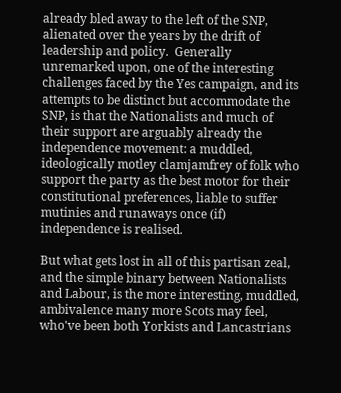already bled away to the left of the SNP, alienated over the years by the drift of leadership and policy.  Generally unremarked upon, one of the interesting challenges faced by the Yes campaign, and its attempts to be distinct but accommodate the SNP, is that the Nationalists and much of their support are arguably already the independence movement: a muddled, ideologically motley clamjamfrey of folk who support the party as the best motor for their constitutional preferences, liable to suffer mutinies and runaways once (if) independence is realised.

But what gets lost in all of this partisan zeal, and the simple binary between Nationalists and Labour, is the more interesting, muddled, ambivalence many more Scots may feel, who've been both Yorkists and Lancastrians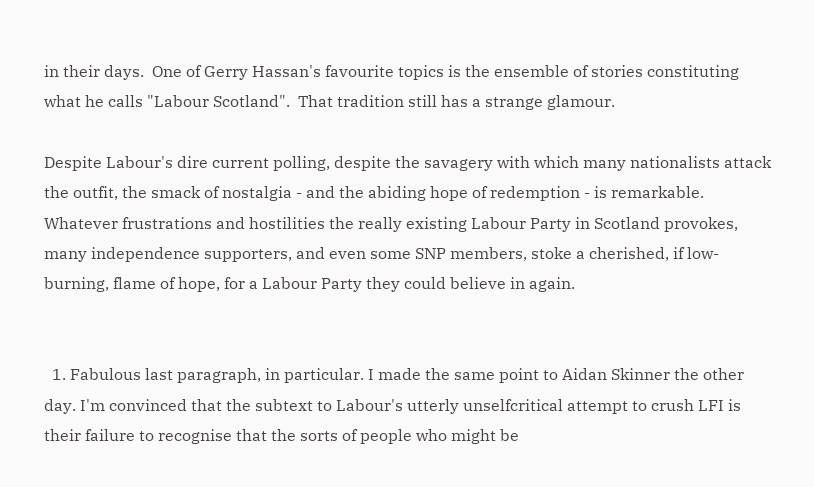in their days.  One of Gerry Hassan's favourite topics is the ensemble of stories constituting what he calls "Labour Scotland".  That tradition still has a strange glamour.

Despite Labour's dire current polling, despite the savagery with which many nationalists attack the outfit, the smack of nostalgia - and the abiding hope of redemption - is remarkable.  Whatever frustrations and hostilities the really existing Labour Party in Scotland provokes, many independence supporters, and even some SNP members, stoke a cherished, if low-burning, flame of hope, for a Labour Party they could believe in again.


  1. Fabulous last paragraph, in particular. I made the same point to Aidan Skinner the other day. I'm convinced that the subtext to Labour's utterly unselfcritical attempt to crush LFI is their failure to recognise that the sorts of people who might be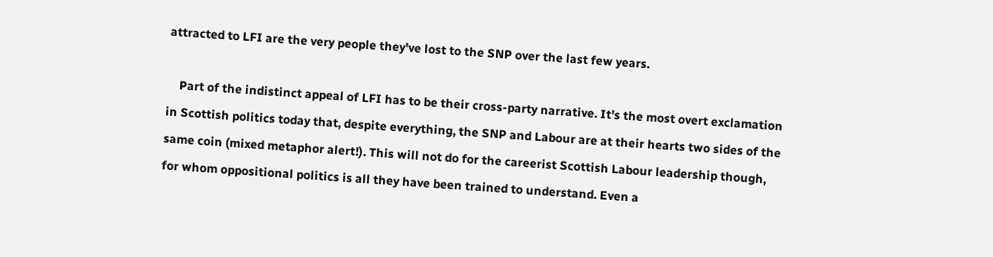attracted to LFI are the very people they've lost to the SNP over the last few years.

    Part of the indistinct appeal of LFI has to be their cross-party narrative. It's the most overt exclamation in Scottish politics today that, despite everything, the SNP and Labour are at their hearts two sides of the same coin (mixed metaphor alert!). This will not do for the careerist Scottish Labour leadership though, for whom oppositional politics is all they have been trained to understand. Even a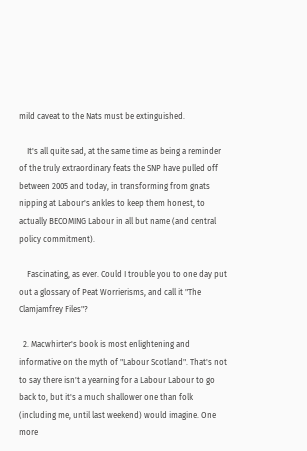mild caveat to the Nats must be extinguished.

    It's all quite sad, at the same time as being a reminder of the truly extraordinary feats the SNP have pulled off between 2005 and today, in transforming from gnats nipping at Labour's ankles to keep them honest, to actually BECOMING Labour in all but name (and central policy commitment).

    Fascinating, as ever. Could I trouble you to one day put out a glossary of Peat Worrierisms, and call it "The Clamjamfrey Files"?

  2. Macwhirter's book is most enlightening and informative on the myth of "Labour Scotland". That's not to say there isn't a yearning for a Labour Labour to go back to, but it's a much shallower one than folk (including me, until last weekend) would imagine. One more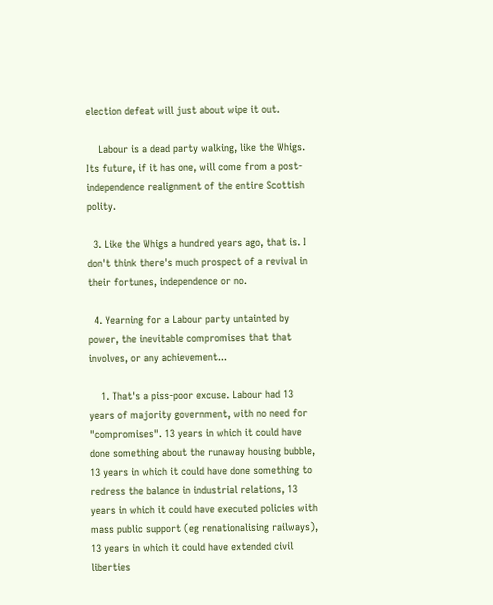election defeat will just about wipe it out.

    Labour is a dead party walking, like the Whigs. Its future, if it has one, will come from a post-independence realignment of the entire Scottish polity.

  3. Like the Whigs a hundred years ago, that is. I don't think there's much prospect of a revival in their fortunes, independence or no.

  4. Yearning for a Labour party untainted by power, the inevitable compromises that that involves, or any achievement...

    1. That's a piss-poor excuse. Labour had 13 years of majority government, with no need for "compromises". 13 years in which it could have done something about the runaway housing bubble, 13 years in which it could have done something to redress the balance in industrial relations, 13 years in which it could have executed policies with mass public support (eg renationalising railways), 13 years in which it could have extended civil liberties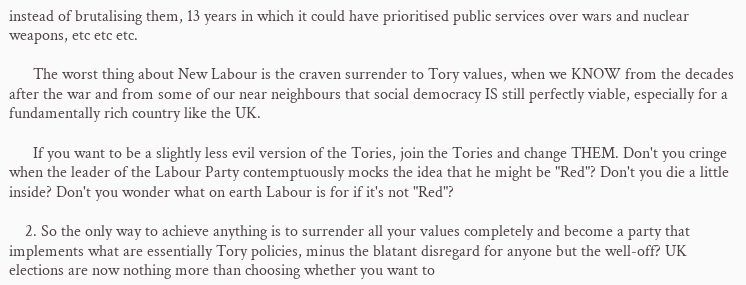instead of brutalising them, 13 years in which it could have prioritised public services over wars and nuclear weapons, etc etc etc.

      The worst thing about New Labour is the craven surrender to Tory values, when we KNOW from the decades after the war and from some of our near neighbours that social democracy IS still perfectly viable, especially for a fundamentally rich country like the UK.

      If you want to be a slightly less evil version of the Tories, join the Tories and change THEM. Don't you cringe when the leader of the Labour Party contemptuously mocks the idea that he might be "Red"? Don't you die a little inside? Don't you wonder what on earth Labour is for if it's not "Red"?

    2. So the only way to achieve anything is to surrender all your values completely and become a party that implements what are essentially Tory policies, minus the blatant disregard for anyone but the well-off? UK elections are now nothing more than choosing whether you want to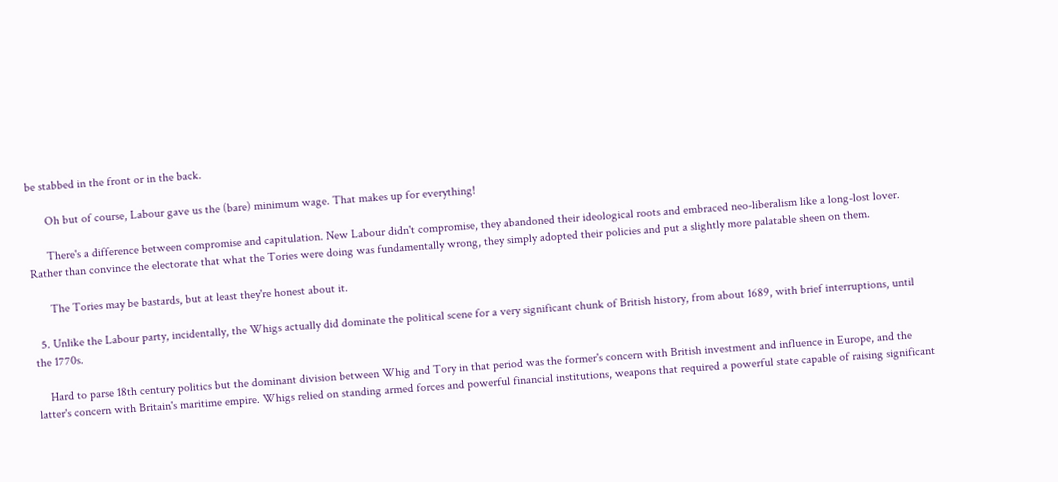be stabbed in the front or in the back.

      Oh but of course, Labour gave us the (bare) minimum wage. That makes up for everything!

      There's a difference between compromise and capitulation. New Labour didn't compromise, they abandoned their ideological roots and embraced neo-liberalism like a long-lost lover. Rather than convince the electorate that what the Tories were doing was fundamentally wrong, they simply adopted their policies and put a slightly more palatable sheen on them.

      The Tories may be bastards, but at least they're honest about it.

  5. Unlike the Labour party, incidentally, the Whigs actually did dominate the political scene for a very significant chunk of British history, from about 1689, with brief interruptions, until the 1770s.

    Hard to parse 18th century politics but the dominant division between Whig and Tory in that period was the former's concern with British investment and influence in Europe, and the latter's concern with Britain's maritime empire. Whigs relied on standing armed forces and powerful financial institutions, weapons that required a powerful state capable of raising significant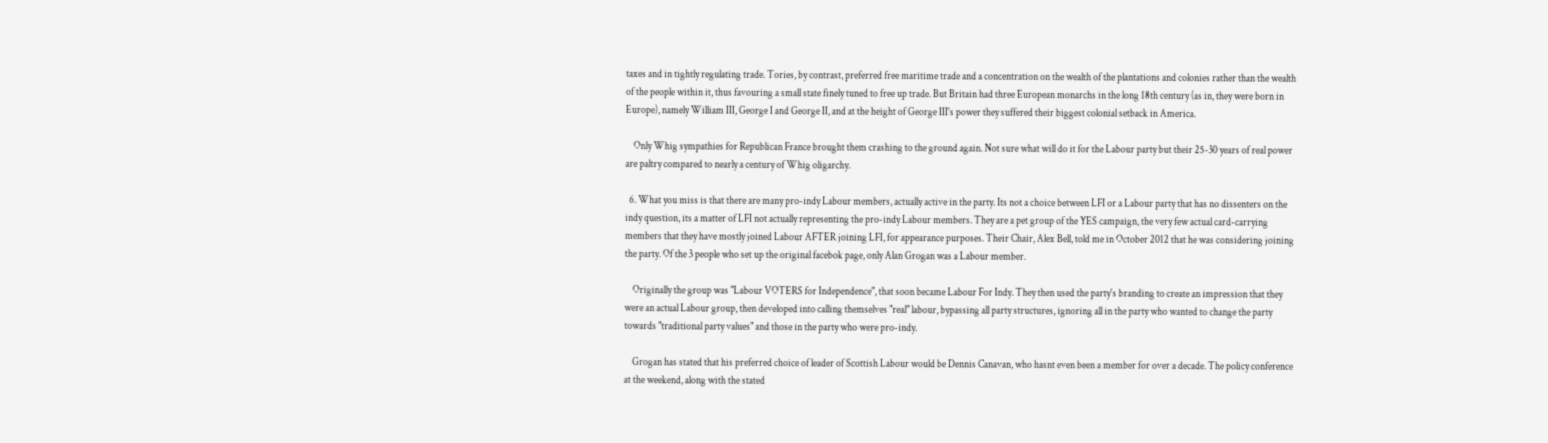taxes and in tightly regulating trade. Tories, by contrast, preferred free maritime trade and a concentration on the wealth of the plantations and colonies rather than the wealth of the people within it, thus favouring a small state finely tuned to free up trade. But Britain had three European monarchs in the long 18th century (as in, they were born in Europe), namely William III, George I and George II, and at the height of George III's power they suffered their biggest colonial setback in America.

    Only Whig sympathies for Republican France brought them crashing to the ground again. Not sure what will do it for the Labour party but their 25-30 years of real power are paltry compared to nearly a century of Whig oligarchy.

  6. What you miss is that there are many pro-indy Labour members, actually active in the party. Its not a choice between LFI or a Labour party that has no dissenters on the indy question, its a matter of LFI not actually representing the pro-indy Labour members. They are a pet group of the YES campaign, the very few actual card-carrying members that they have mostly joined Labour AFTER joining LFI, for appearance purposes. Their Chair, Alex Bell, told me in October 2012 that he was considering joining the party. Of the 3 people who set up the original facebok page, only Alan Grogan was a Labour member.

    Originally the group was "Labour VOTERS for Independence", that soon became Labour For Indy. They then used the party's branding to create an impression that they were an actual Labour group, then developed into calling themselves "real" labour, bypassing all party structures, ignoring all in the party who wanted to change the party towards "traditional party values" and those in the party who were pro-indy.

    Grogan has stated that his preferred choice of leader of Scottish Labour would be Dennis Canavan, who hasnt even been a member for over a decade. The policy conference at the weekend, along with the stated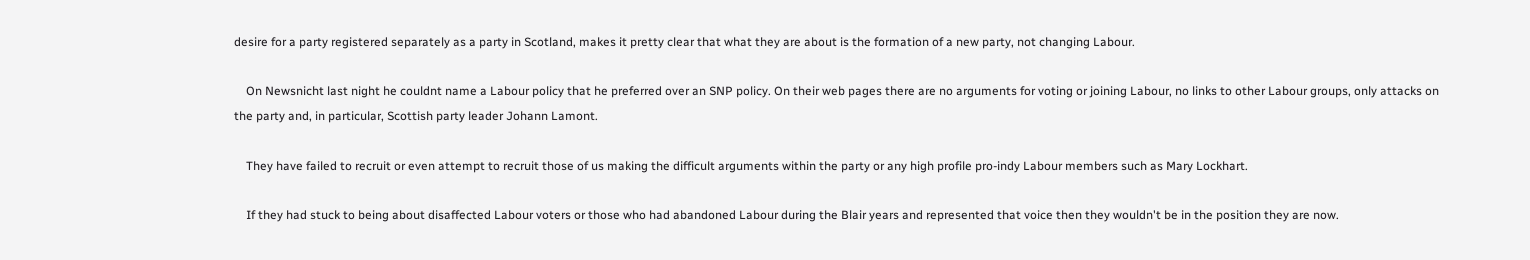desire for a party registered separately as a party in Scotland, makes it pretty clear that what they are about is the formation of a new party, not changing Labour.

    On Newsnicht last night he couldnt name a Labour policy that he preferred over an SNP policy. On their web pages there are no arguments for voting or joining Labour, no links to other Labour groups, only attacks on the party and, in particular, Scottish party leader Johann Lamont.

    They have failed to recruit or even attempt to recruit those of us making the difficult arguments within the party or any high profile pro-indy Labour members such as Mary Lockhart.

    If they had stuck to being about disaffected Labour voters or those who had abandoned Labour during the Blair years and represented that voice then they wouldn't be in the position they are now.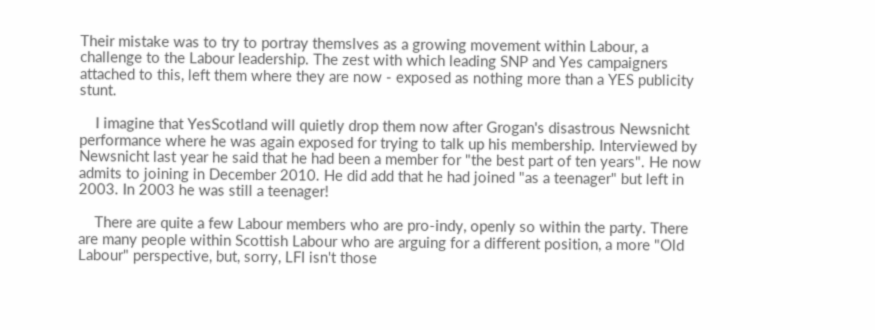Their mistake was to try to portray themslves as a growing movement within Labour, a challenge to the Labour leadership. The zest with which leading SNP and Yes campaigners attached to this, left them where they are now - exposed as nothing more than a YES publicity stunt.

    I imagine that YesScotland will quietly drop them now after Grogan's disastrous Newsnicht performance where he was again exposed for trying to talk up his membership. Interviewed by Newsnicht last year he said that he had been a member for "the best part of ten years". He now admits to joining in December 2010. He did add that he had joined "as a teenager" but left in 2003. In 2003 he was still a teenager!

    There are quite a few Labour members who are pro-indy, openly so within the party. There are many people within Scottish Labour who are arguing for a different position, a more "Old Labour" perspective, but, sorry, LFI isn't those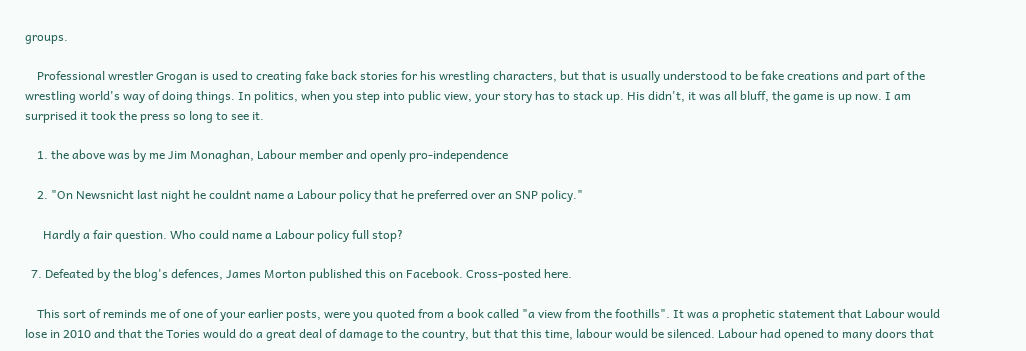groups.

    Professional wrestler Grogan is used to creating fake back stories for his wrestling characters, but that is usually understood to be fake creations and part of the wrestling world's way of doing things. In politics, when you step into public view, your story has to stack up. His didn't, it was all bluff, the game is up now. I am surprised it took the press so long to see it.

    1. the above was by me Jim Monaghan, Labour member and openly pro-independence

    2. "On Newsnicht last night he couldnt name a Labour policy that he preferred over an SNP policy."

      Hardly a fair question. Who could name a Labour policy full stop?

  7. Defeated by the blog's defences, James Morton published this on Facebook. Cross-posted here.

    This sort of reminds me of one of your earlier posts, were you quoted from a book called "a view from the foothills". It was a prophetic statement that Labour would lose in 2010 and that the Tories would do a great deal of damage to the country, but that this time, labour would be silenced. Labour had opened to many doors that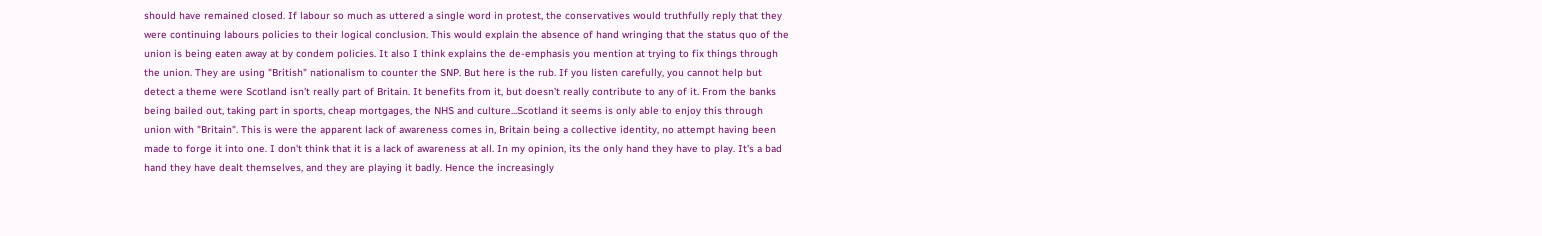should have remained closed. If labour so much as uttered a single word in protest, the conservatives would truthfully reply that they were continuing labours policies to their logical conclusion. This would explain the absence of hand wringing that the status quo of the union is being eaten away at by condem policies. It also I think explains the de-emphasis you mention at trying to fix things through the union. They are using "British" nationalism to counter the SNP. But here is the rub. If you listen carefully, you cannot help but detect a theme were Scotland isn't really part of Britain. It benefits from it, but doesn't really contribute to any of it. From the banks being bailed out, taking part in sports, cheap mortgages, the NHS and culture...Scotland it seems is only able to enjoy this through union with "Britain". This is were the apparent lack of awareness comes in, Britain being a collective identity, no attempt having been made to forge it into one. I don't think that it is a lack of awareness at all. In my opinion, its the only hand they have to play. It's a bad hand they have dealt themselves, and they are playing it badly. Hence the increasingly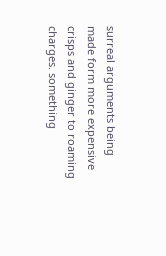surreal arguments being made form more expensive crisps and ginger to roaming charges. something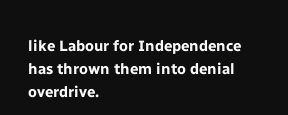like Labour for Independence has thrown them into denial overdrive.